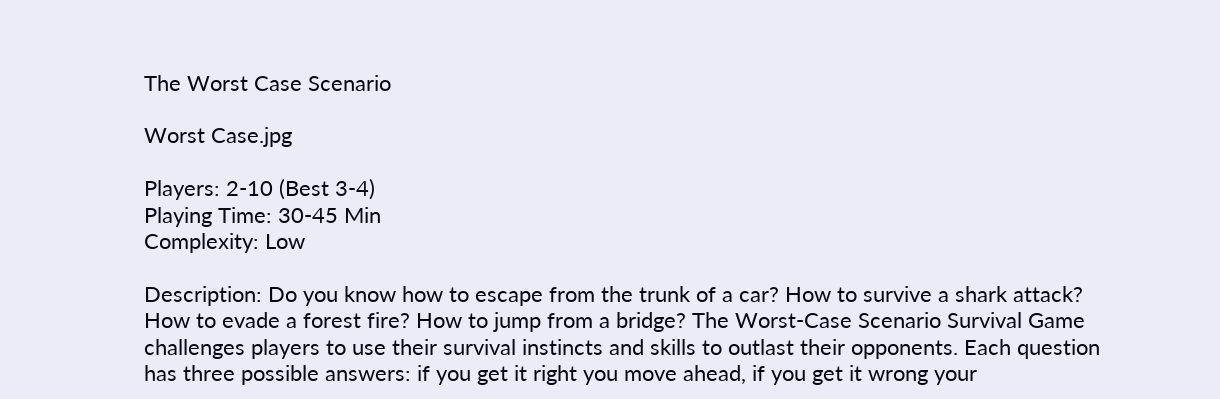The Worst Case Scenario

Worst Case.jpg

Players: 2-10 (Best 3-4)
Playing Time: 30-45 Min
Complexity: Low

Description: Do you know how to escape from the trunk of a car? How to survive a shark attack? How to evade a forest fire? How to jump from a bridge? The Worst-Case Scenario Survival Game challenges players to use their survival instincts and skills to outlast their opponents. Each question has three possible answers: if you get it right you move ahead, if you get it wrong your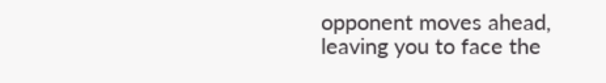opponent moves ahead, leaving you to face the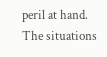peril at hand. The situations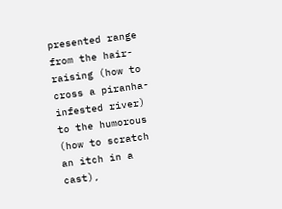presented range from the hair-raising (how to cross a piranha-infested river) to the humorous (how to scratch an itch in a cast),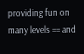providing fun on many levels == and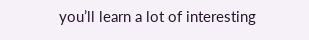you’ll learn a lot of interesting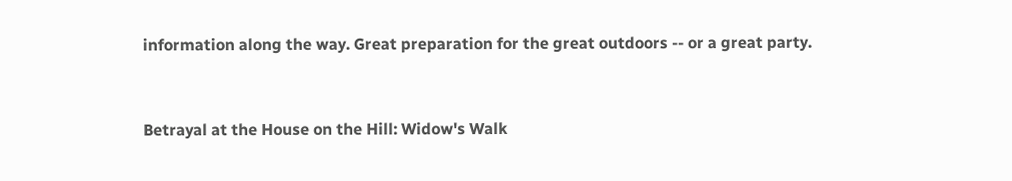information along the way. Great preparation for the great outdoors -- or a great party.


Betrayal at the House on the Hill: Widow's Walk